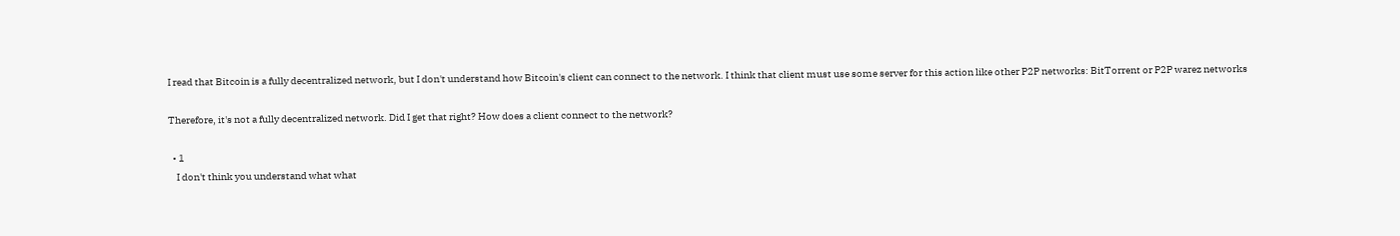I read that Bitcoin is a fully decentralized network, but I don't understand how Bitcoin's client can connect to the network. I think that client must use some server for this action like other P2P networks: BitTorrent or P2P warez networks

Therefore, it's not a fully decentralized network. Did I get that right? How does a client connect to the network?

  • 1
    I don't think you understand what what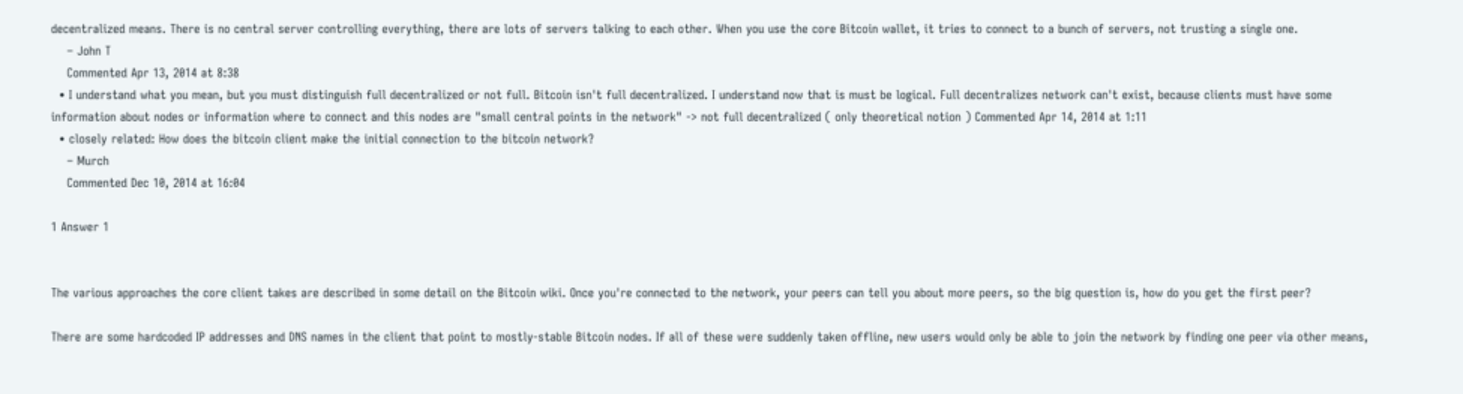decentralized means. There is no central server controlling everything, there are lots of servers talking to each other. When you use the core Bitcoin wallet, it tries to connect to a bunch of servers, not trusting a single one.
    – John T
    Commented Apr 13, 2014 at 8:38
  • I understand what you mean, but you must distinguish full decentralized or not full. Bitcoin isn't full decentralized. I understand now that is must be logical. Full decentralizes network can't exist, because clients must have some information about nodes or information where to connect and this nodes are "small central points in the network" -> not full decentralized ( only theoretical notion ) Commented Apr 14, 2014 at 1:11
  • closely related: How does the bitcoin client make the initial connection to the bitcoin network?
    – Murch
    Commented Dec 10, 2014 at 16:04

1 Answer 1


The various approaches the core client takes are described in some detail on the Bitcoin wiki. Once you're connected to the network, your peers can tell you about more peers, so the big question is, how do you get the first peer?

There are some hardcoded IP addresses and DNS names in the client that point to mostly-stable Bitcoin nodes. If all of these were suddenly taken offline, new users would only be able to join the network by finding one peer via other means,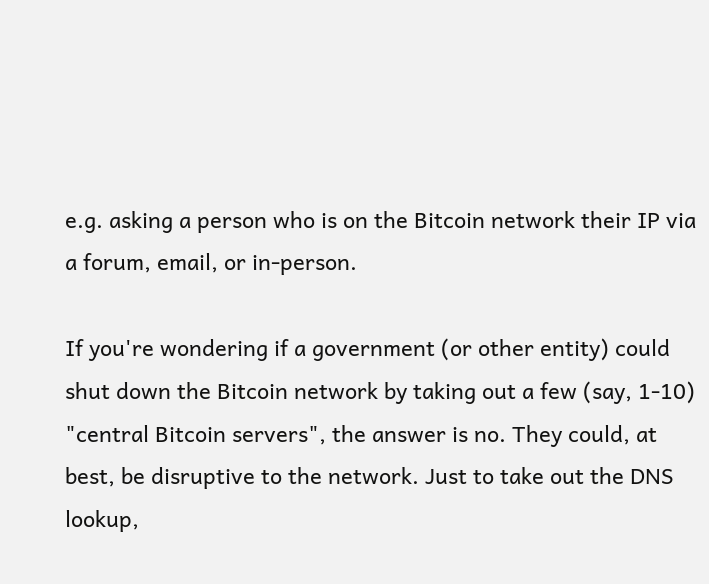e.g. asking a person who is on the Bitcoin network their IP via a forum, email, or in-person.

If you're wondering if a government (or other entity) could shut down the Bitcoin network by taking out a few (say, 1-10) "central Bitcoin servers", the answer is no. They could, at best, be disruptive to the network. Just to take out the DNS lookup,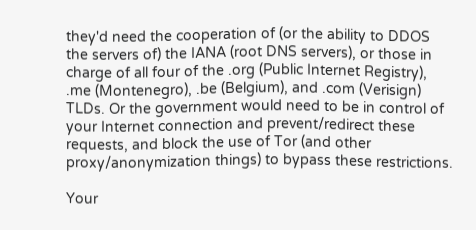they'd need the cooperation of (or the ability to DDOS the servers of) the IANA (root DNS servers), or those in charge of all four of the .org (Public Internet Registry), .me (Montenegro), .be (Belgium), and .com (Verisign) TLDs. Or the government would need to be in control of your Internet connection and prevent/redirect these requests, and block the use of Tor (and other proxy/anonymization things) to bypass these restrictions.

Your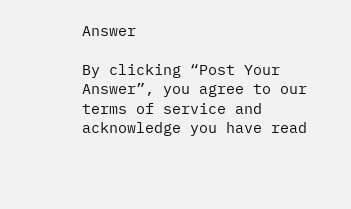Answer

By clicking “Post Your Answer”, you agree to our terms of service and acknowledge you have read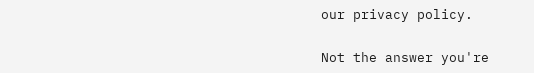our privacy policy.

Not the answer you're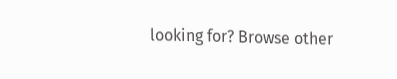looking for? Browse other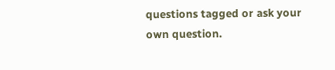questions tagged or ask your own question.